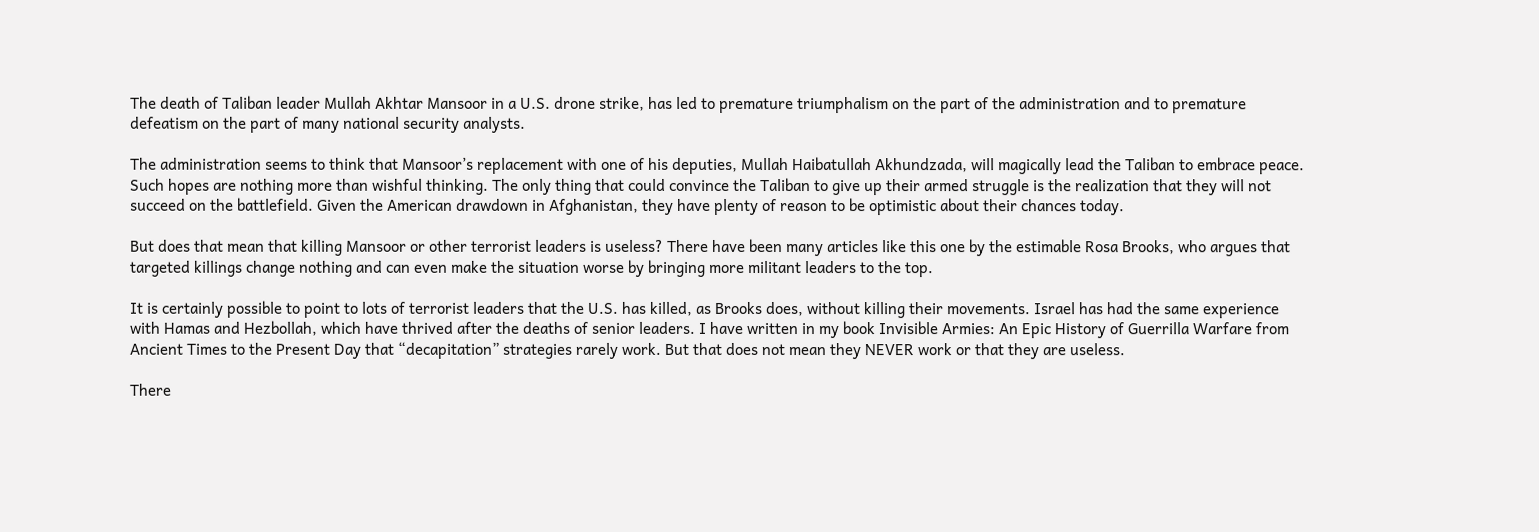The death of Taliban leader Mullah Akhtar Mansoor in a U.S. drone strike, has led to premature triumphalism on the part of the administration and to premature defeatism on the part of many national security analysts.

The administration seems to think that Mansoor’s replacement with one of his deputies, Mullah Haibatullah Akhundzada, will magically lead the Taliban to embrace peace. Such hopes are nothing more than wishful thinking. The only thing that could convince the Taliban to give up their armed struggle is the realization that they will not succeed on the battlefield. Given the American drawdown in Afghanistan, they have plenty of reason to be optimistic about their chances today.

But does that mean that killing Mansoor or other terrorist leaders is useless? There have been many articles like this one by the estimable Rosa Brooks, who argues that targeted killings change nothing and can even make the situation worse by bringing more militant leaders to the top.

It is certainly possible to point to lots of terrorist leaders that the U.S. has killed, as Brooks does, without killing their movements. Israel has had the same experience with Hamas and Hezbollah, which have thrived after the deaths of senior leaders. I have written in my book Invisible Armies: An Epic History of Guerrilla Warfare from Ancient Times to the Present Day that “decapitation” strategies rarely work. But that does not mean they NEVER work or that they are useless.

There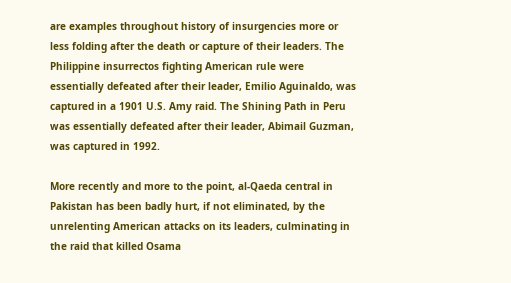are examples throughout history of insurgencies more or less folding after the death or capture of their leaders. The Philippine insurrectos fighting American rule were essentially defeated after their leader, Emilio Aguinaldo, was captured in a 1901 U.S. Amy raid. The Shining Path in Peru was essentially defeated after their leader, Abimail Guzman, was captured in 1992.

More recently and more to the point, al-Qaeda central in Pakistan has been badly hurt, if not eliminated, by the unrelenting American attacks on its leaders, culminating in the raid that killed Osama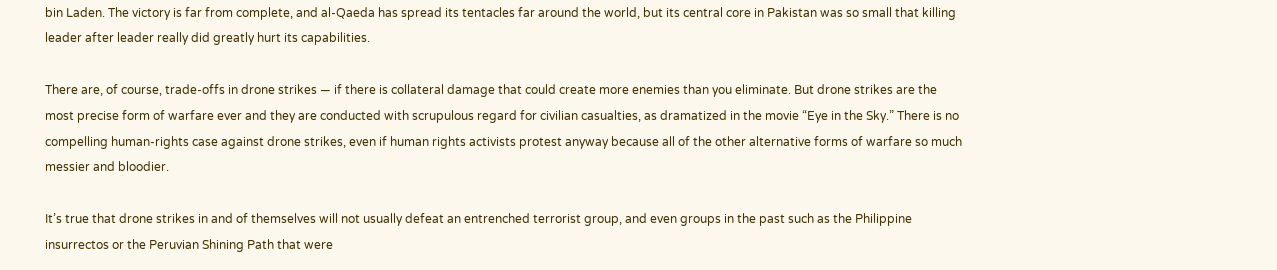bin Laden. The victory is far from complete, and al-Qaeda has spread its tentacles far around the world, but its central core in Pakistan was so small that killing leader after leader really did greatly hurt its capabilities.

There are, of course, trade-offs in drone strikes — if there is collateral damage that could create more enemies than you eliminate. But drone strikes are the most precise form of warfare ever and they are conducted with scrupulous regard for civilian casualties, as dramatized in the movie “Eye in the Sky.” There is no compelling human-rights case against drone strikes, even if human rights activists protest anyway because all of the other alternative forms of warfare so much messier and bloodier.

It’s true that drone strikes in and of themselves will not usually defeat an entrenched terrorist group, and even groups in the past such as the Philippine insurrectos or the Peruvian Shining Path that were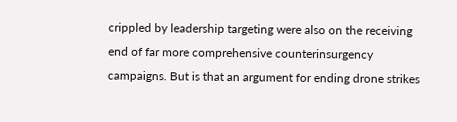crippled by leadership targeting were also on the receiving end of far more comprehensive counterinsurgency campaigns. But is that an argument for ending drone strikes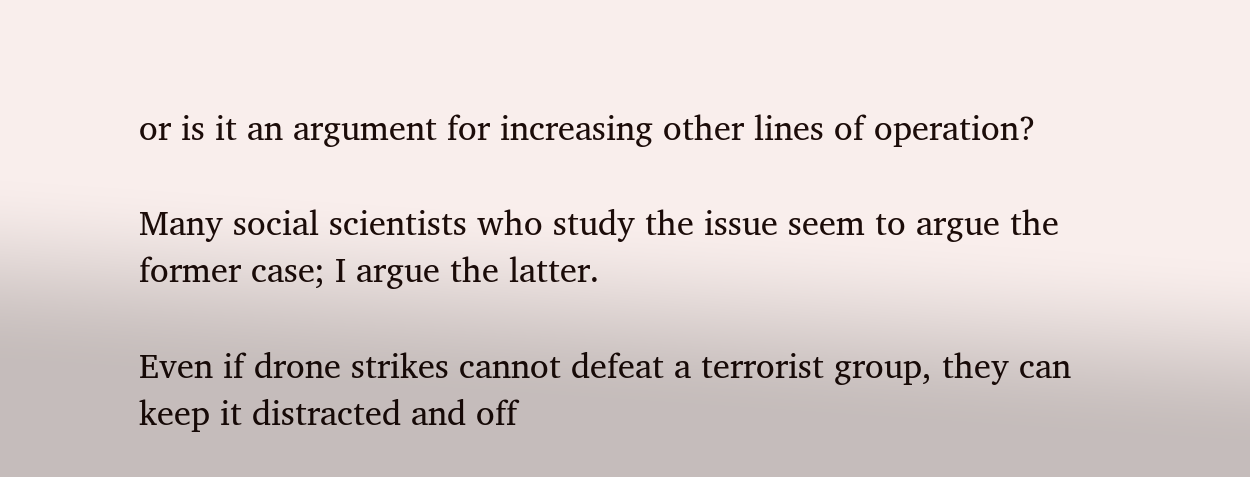or is it an argument for increasing other lines of operation?

Many social scientists who study the issue seem to argue the former case; I argue the latter.

Even if drone strikes cannot defeat a terrorist group, they can keep it distracted and off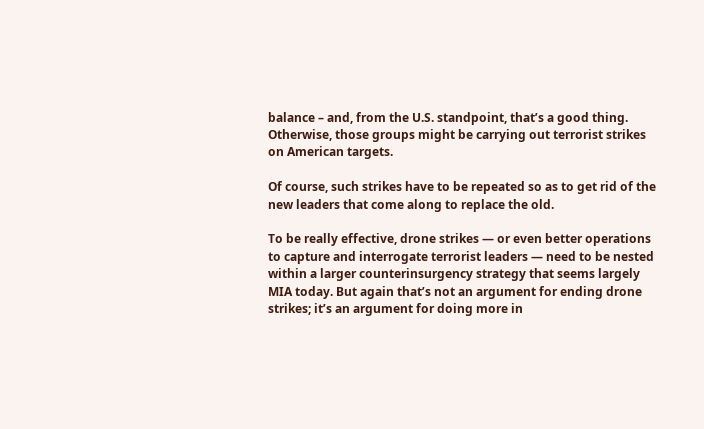balance – and, from the U.S. standpoint, that’s a good thing. Otherwise, those groups might be carrying out terrorist strikes on American targets.

Of course, such strikes have to be repeated so as to get rid of the new leaders that come along to replace the old.

To be really effective, drone strikes — or even better operations to capture and interrogate terrorist leaders — need to be nested within a larger counterinsurgency strategy that seems largely MIA today. But again that’s not an argument for ending drone strikes; it’s an argument for doing more in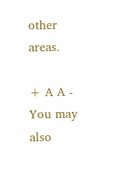other areas.

+ A A -
You may also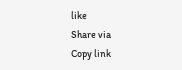like
Share via
Copy link